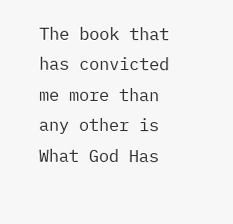The book that has convicted me more than any other is What God Has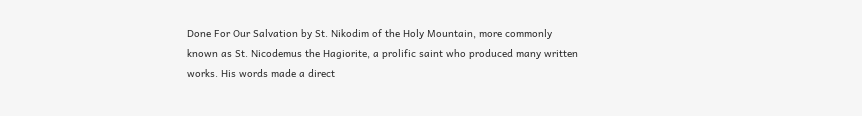Done For Our Salvation by St. Nikodim of the Holy Mountain, more commonly known as St. Nicodemus the Hagiorite, a prolific saint who produced many written works. His words made a direct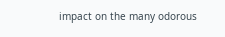impact on the many odorous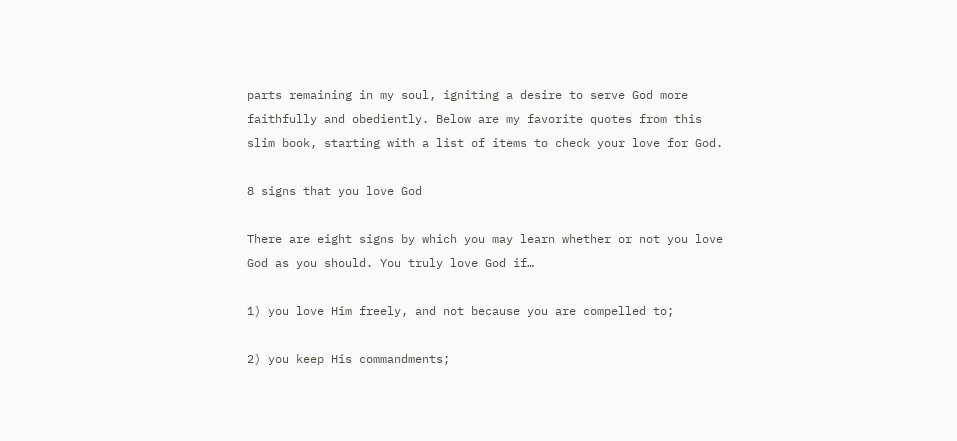parts remaining in my soul, igniting a desire to serve God more faithfully and obediently. Below are my favorite quotes from this slim book, starting with a list of items to check your love for God.

8 signs that you love God

There are eight signs by which you may learn whether or not you love God as you should. You truly love God if…

1) you love Him freely, and not because you are compelled to;

2) you keep His commandments;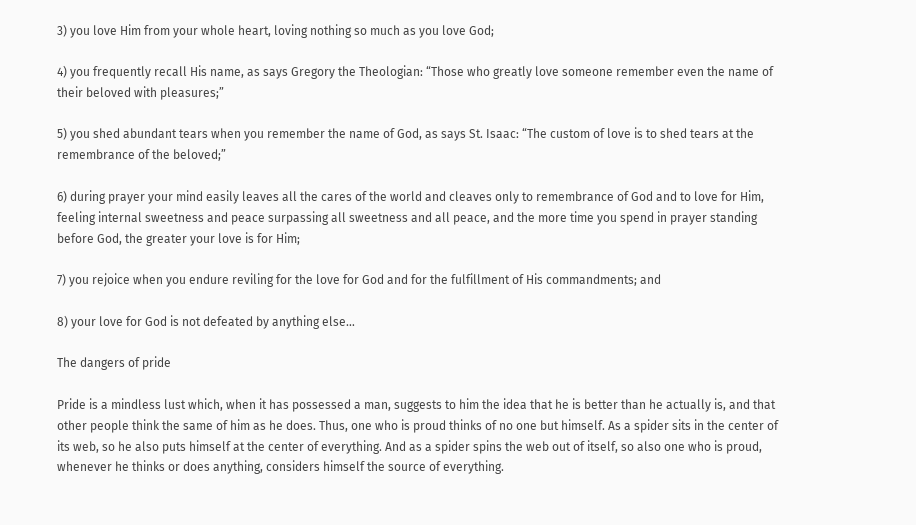3) you love Him from your whole heart, loving nothing so much as you love God;

4) you frequently recall His name, as says Gregory the Theologian: “Those who greatly love someone remember even the name of their beloved with pleasures;”

5) you shed abundant tears when you remember the name of God, as says St. Isaac: “The custom of love is to shed tears at the remembrance of the beloved;”

6) during prayer your mind easily leaves all the cares of the world and cleaves only to remembrance of God and to love for Him, feeling internal sweetness and peace surpassing all sweetness and all peace, and the more time you spend in prayer standing before God, the greater your love is for Him;

7) you rejoice when you endure reviling for the love for God and for the fulfillment of His commandments; and

8) your love for God is not defeated by anything else…

The dangers of pride

Pride is a mindless lust which, when it has possessed a man, suggests to him the idea that he is better than he actually is, and that other people think the same of him as he does. Thus, one who is proud thinks of no one but himself. As a spider sits in the center of its web, so he also puts himself at the center of everything. And as a spider spins the web out of itself, so also one who is proud, whenever he thinks or does anything, considers himself the source of everything.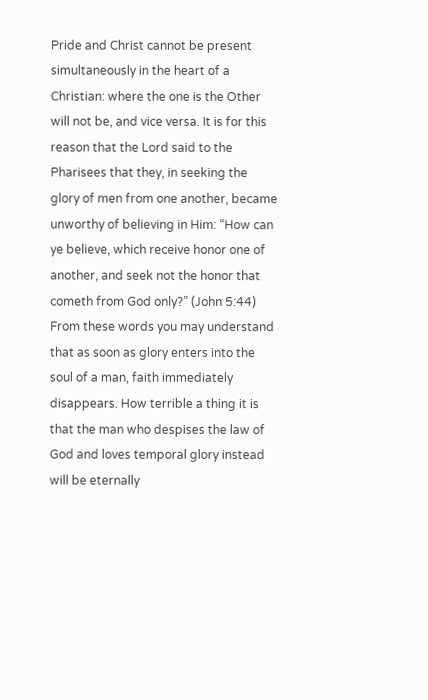Pride and Christ cannot be present simultaneously in the heart of a Christian: where the one is the Other will not be, and vice versa. It is for this reason that the Lord said to the Pharisees that they, in seeking the glory of men from one another, became unworthy of believing in Him: “How can ye believe, which receive honor one of another, and seek not the honor that cometh from God only?” (John 5:44) From these words you may understand that as soon as glory enters into the soul of a man, faith immediately disappears. How terrible a thing it is that the man who despises the law of God and loves temporal glory instead will be eternally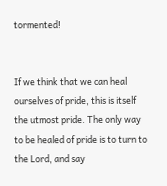tormented!


If we think that we can heal ourselves of pride, this is itself the utmost pride. The only way to be healed of pride is to turn to the Lord, and say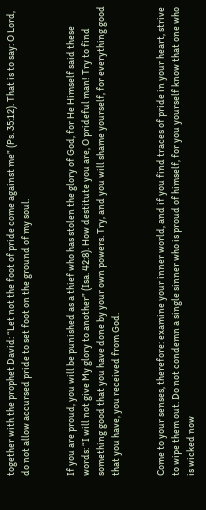together with the prophet David: “Let not the foot of pride come against me” (Ps. 35:12). That is to say: O Lord, do not allow accursed pride to set foot on the ground of my soul.


If you are proud, you will be punished as a thief who has stolen the glory of God, for He Himself said these words: “I will not give My glory to another” (Isa. 42:8). How destitute you are, O prideful man! Try to find something good that you have done by your own powers. Try, and you will shame yourself, for everything good that you have, you received from God.


Come to your senses, therefore: examine your inner world, and if you find traces of pride in your heart, strive to wipe them out. Do not condemn a single sinner who is proud of himself, for you yourself know that one who is wicked now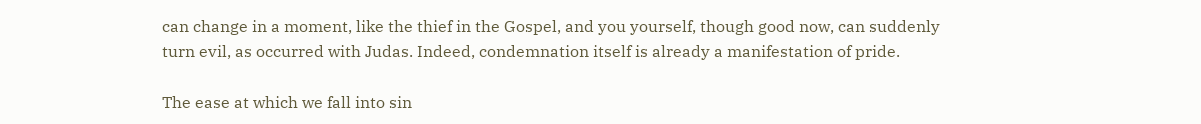can change in a moment, like the thief in the Gospel, and you yourself, though good now, can suddenly turn evil, as occurred with Judas. Indeed, condemnation itself is already a manifestation of pride.

The ease at which we fall into sin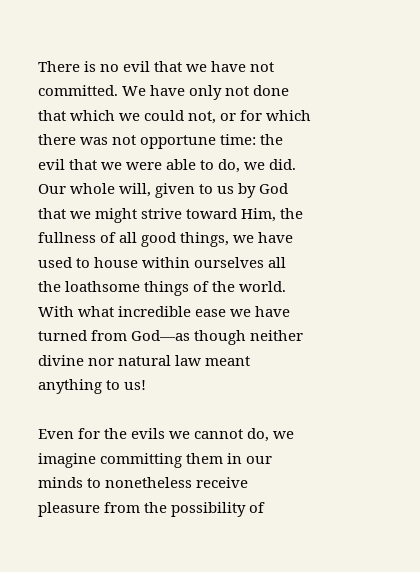There is no evil that we have not committed. We have only not done that which we could not, or for which there was not opportune time: the evil that we were able to do, we did. Our whole will, given to us by God that we might strive toward Him, the fullness of all good things, we have used to house within ourselves all the loathsome things of the world. With what incredible ease we have turned from God—as though neither divine nor natural law meant anything to us!

Even for the evils we cannot do, we imagine committing them in our minds to nonetheless receive pleasure from the possibility of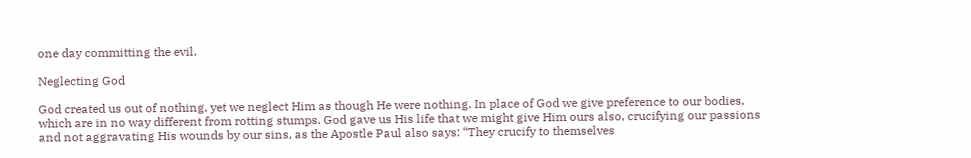one day committing the evil.

Neglecting God

God created us out of nothing, yet we neglect Him as though He were nothing. In place of God we give preference to our bodies, which are in no way different from rotting stumps. God gave us His life that we might give Him ours also, crucifying our passions and not aggravating His wounds by our sins, as the Apostle Paul also says: “They crucify to themselves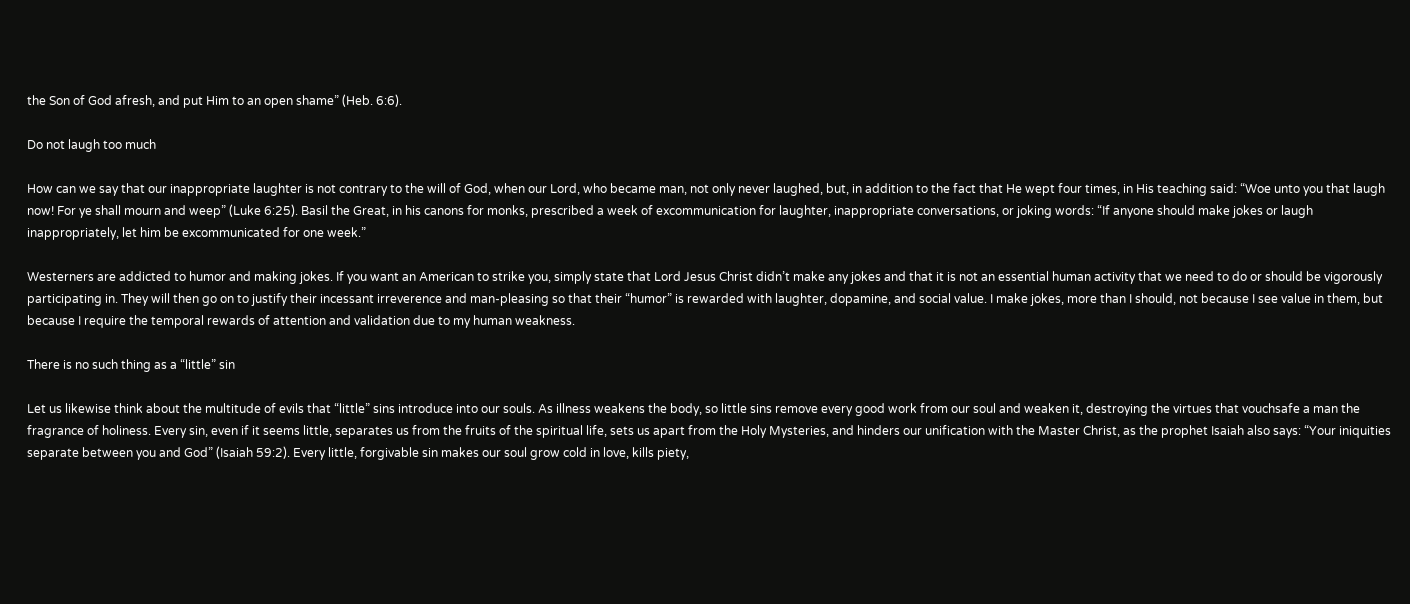the Son of God afresh, and put Him to an open shame” (Heb. 6:6).

Do not laugh too much

How can we say that our inappropriate laughter is not contrary to the will of God, when our Lord, who became man, not only never laughed, but, in addition to the fact that He wept four times, in His teaching said: “Woe unto you that laugh now! For ye shall mourn and weep” (Luke 6:25). Basil the Great, in his canons for monks, prescribed a week of excommunication for laughter, inappropriate conversations, or joking words: “If anyone should make jokes or laugh inappropriately, let him be excommunicated for one week.”

Westerners are addicted to humor and making jokes. If you want an American to strike you, simply state that Lord Jesus Christ didn’t make any jokes and that it is not an essential human activity that we need to do or should be vigorously participating in. They will then go on to justify their incessant irreverence and man-pleasing so that their “humor” is rewarded with laughter, dopamine, and social value. I make jokes, more than I should, not because I see value in them, but because I require the temporal rewards of attention and validation due to my human weakness.

There is no such thing as a “little” sin

Let us likewise think about the multitude of evils that “little” sins introduce into our souls. As illness weakens the body, so little sins remove every good work from our soul and weaken it, destroying the virtues that vouchsafe a man the fragrance of holiness. Every sin, even if it seems little, separates us from the fruits of the spiritual life, sets us apart from the Holy Mysteries, and hinders our unification with the Master Christ, as the prophet Isaiah also says: “Your iniquities separate between you and God” (Isaiah 59:2). Every little, forgivable sin makes our soul grow cold in love, kills piety,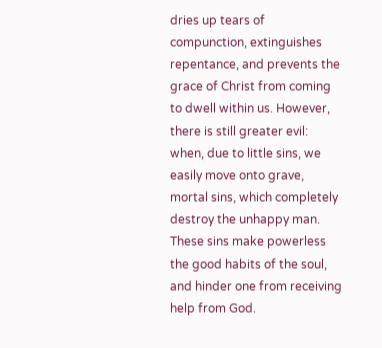dries up tears of compunction, extinguishes repentance, and prevents the grace of Christ from coming to dwell within us. However, there is still greater evil: when, due to little sins, we easily move onto grave, mortal sins, which completely destroy the unhappy man. These sins make powerless the good habits of the soul, and hinder one from receiving help from God.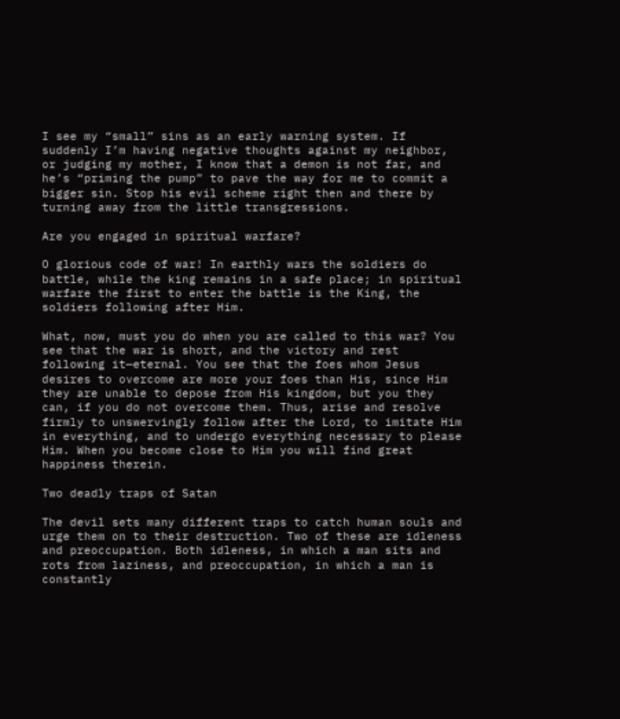I see my “small” sins as an early warning system. If suddenly I’m having negative thoughts against my neighbor, or judging my mother, I know that a demon is not far, and he’s “priming the pump” to pave the way for me to commit a bigger sin. Stop his evil scheme right then and there by turning away from the little transgressions.

Are you engaged in spiritual warfare?

O glorious code of war! In earthly wars the soldiers do battle, while the king remains in a safe place; in spiritual warfare the first to enter the battle is the King, the soldiers following after Him.

What, now, must you do when you are called to this war? You see that the war is short, and the victory and rest following it—eternal. You see that the foes whom Jesus desires to overcome are more your foes than His, since Him they are unable to depose from His kingdom, but you they can, if you do not overcome them. Thus, arise and resolve firmly to unswervingly follow after the Lord, to imitate Him in everything, and to undergo everything necessary to please Him. When you become close to Him you will find great happiness therein.

Two deadly traps of Satan

The devil sets many different traps to catch human souls and urge them on to their destruction. Two of these are idleness and preoccupation. Both idleness, in which a man sits and rots from laziness, and preoccupation, in which a man is constantly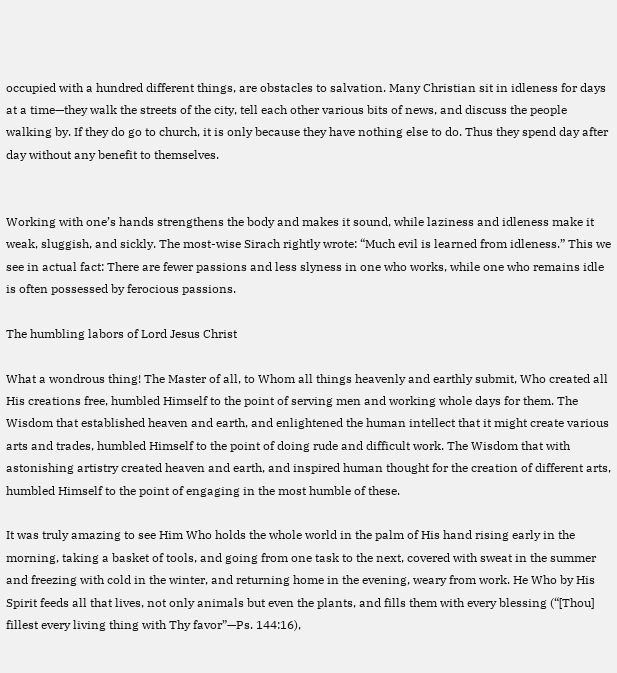occupied with a hundred different things, are obstacles to salvation. Many Christian sit in idleness for days at a time—they walk the streets of the city, tell each other various bits of news, and discuss the people walking by. If they do go to church, it is only because they have nothing else to do. Thus they spend day after day without any benefit to themselves.


Working with one’s hands strengthens the body and makes it sound, while laziness and idleness make it weak, sluggish, and sickly. The most-wise Sirach rightly wrote: “Much evil is learned from idleness.” This we see in actual fact: There are fewer passions and less slyness in one who works, while one who remains idle is often possessed by ferocious passions.

The humbling labors of Lord Jesus Christ

What a wondrous thing! The Master of all, to Whom all things heavenly and earthly submit, Who created all His creations free, humbled Himself to the point of serving men and working whole days for them. The Wisdom that established heaven and earth, and enlightened the human intellect that it might create various arts and trades, humbled Himself to the point of doing rude and difficult work. The Wisdom that with astonishing artistry created heaven and earth, and inspired human thought for the creation of different arts, humbled Himself to the point of engaging in the most humble of these.

It was truly amazing to see Him Who holds the whole world in the palm of His hand rising early in the morning, taking a basket of tools, and going from one task to the next, covered with sweat in the summer and freezing with cold in the winter, and returning home in the evening, weary from work. He Who by His Spirit feeds all that lives, not only animals but even the plants, and fills them with every blessing (“[Thou] fillest every living thing with Thy favor”—Ps. 144:16),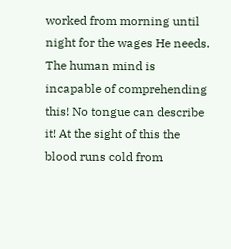worked from morning until night for the wages He needs. The human mind is incapable of comprehending this! No tongue can describe it! At the sight of this the blood runs cold from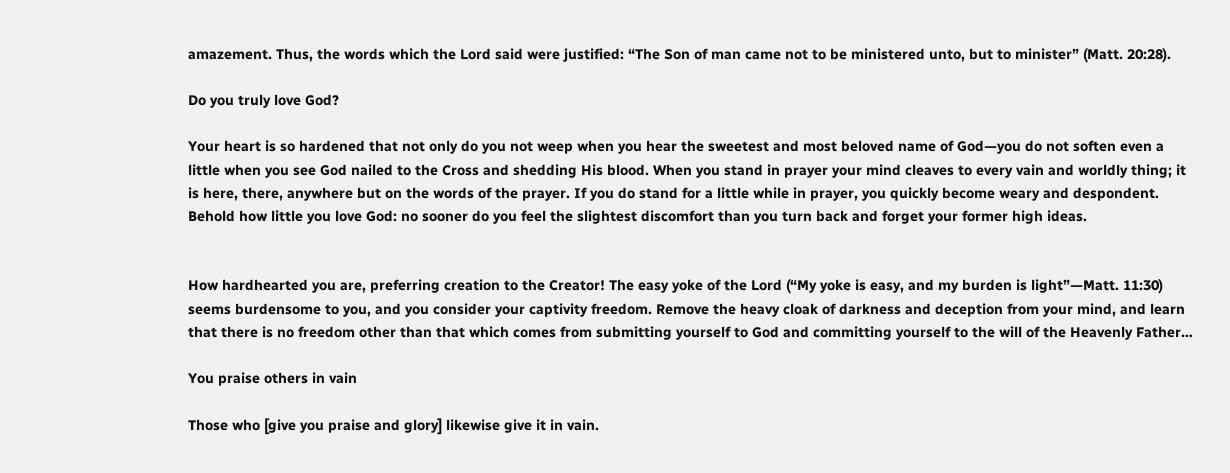amazement. Thus, the words which the Lord said were justified: “The Son of man came not to be ministered unto, but to minister” (Matt. 20:28).

Do you truly love God?

Your heart is so hardened that not only do you not weep when you hear the sweetest and most beloved name of God—you do not soften even a little when you see God nailed to the Cross and shedding His blood. When you stand in prayer your mind cleaves to every vain and worldly thing; it is here, there, anywhere but on the words of the prayer. If you do stand for a little while in prayer, you quickly become weary and despondent. Behold how little you love God: no sooner do you feel the slightest discomfort than you turn back and forget your former high ideas.


How hardhearted you are, preferring creation to the Creator! The easy yoke of the Lord (“My yoke is easy, and my burden is light”—Matt. 11:30) seems burdensome to you, and you consider your captivity freedom. Remove the heavy cloak of darkness and deception from your mind, and learn that there is no freedom other than that which comes from submitting yourself to God and committing yourself to the will of the Heavenly Father…

You praise others in vain

Those who [give you praise and glory] likewise give it in vain.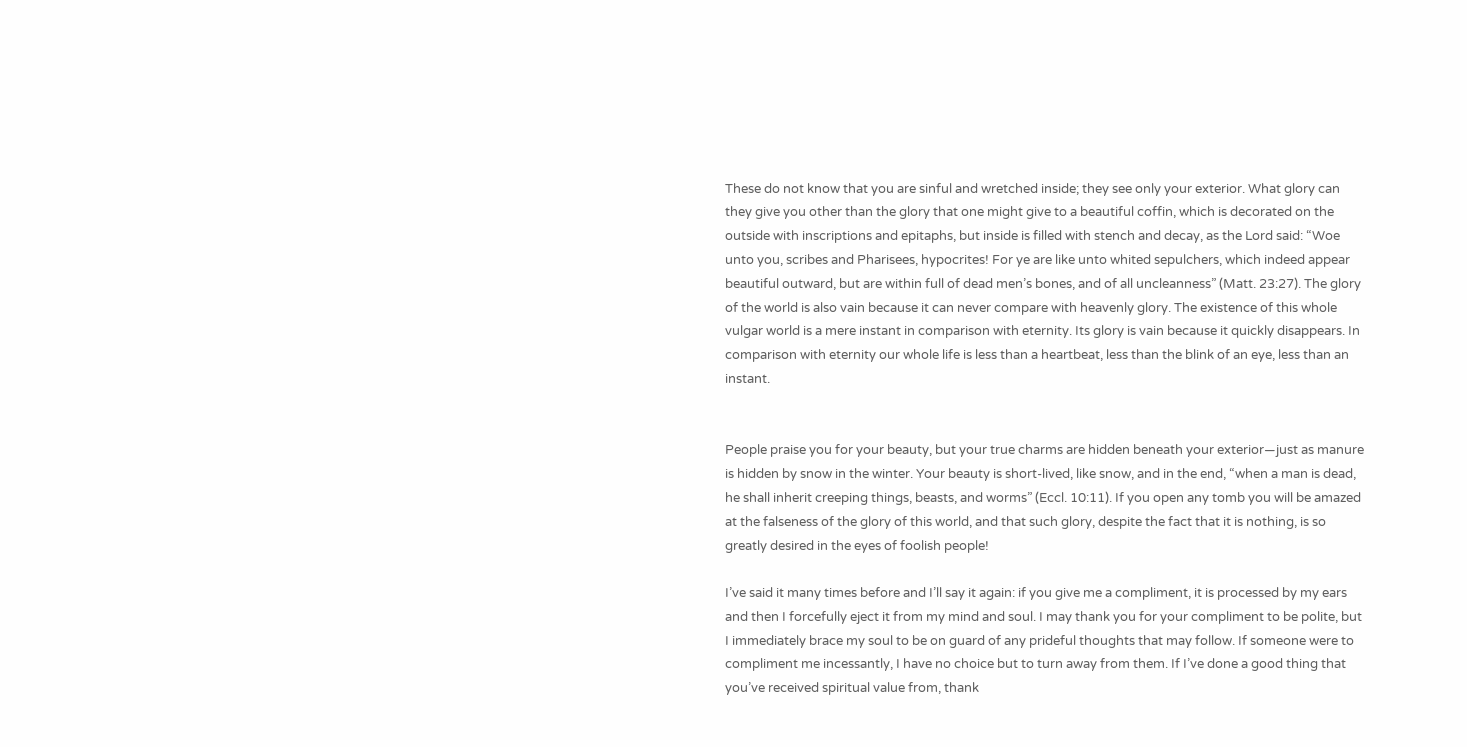These do not know that you are sinful and wretched inside; they see only your exterior. What glory can they give you other than the glory that one might give to a beautiful coffin, which is decorated on the outside with inscriptions and epitaphs, but inside is filled with stench and decay, as the Lord said: “Woe unto you, scribes and Pharisees, hypocrites! For ye are like unto whited sepulchers, which indeed appear beautiful outward, but are within full of dead men’s bones, and of all uncleanness” (Matt. 23:27). The glory of the world is also vain because it can never compare with heavenly glory. The existence of this whole vulgar world is a mere instant in comparison with eternity. Its glory is vain because it quickly disappears. In comparison with eternity our whole life is less than a heartbeat, less than the blink of an eye, less than an instant.


People praise you for your beauty, but your true charms are hidden beneath your exterior—just as manure is hidden by snow in the winter. Your beauty is short-lived, like snow, and in the end, “when a man is dead, he shall inherit creeping things, beasts, and worms” (Eccl. 10:11). If you open any tomb you will be amazed at the falseness of the glory of this world, and that such glory, despite the fact that it is nothing, is so greatly desired in the eyes of foolish people!

I’ve said it many times before and I’ll say it again: if you give me a compliment, it is processed by my ears and then I forcefully eject it from my mind and soul. I may thank you for your compliment to be polite, but I immediately brace my soul to be on guard of any prideful thoughts that may follow. If someone were to compliment me incessantly, I have no choice but to turn away from them. If I’ve done a good thing that you’ve received spiritual value from, thank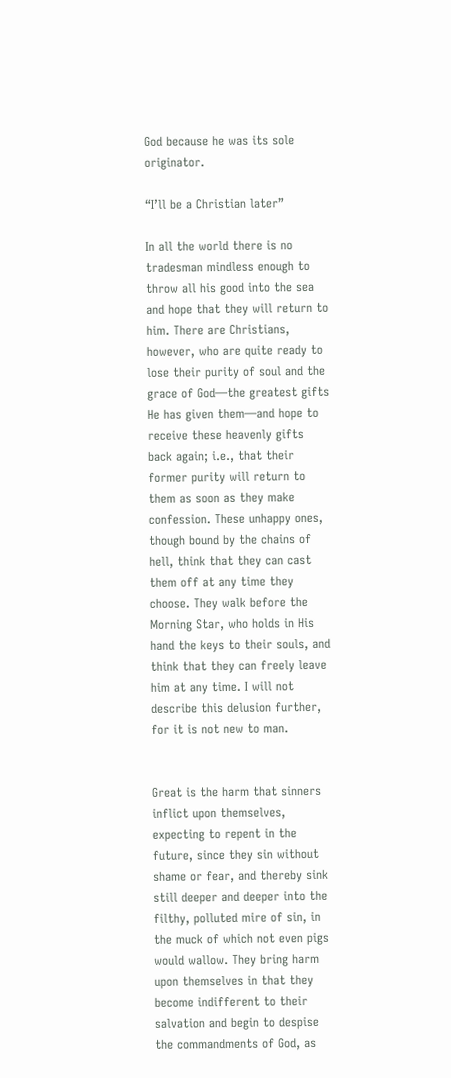God because he was its sole originator.

“I’ll be a Christian later”

In all the world there is no tradesman mindless enough to throw all his good into the sea and hope that they will return to him. There are Christians, however, who are quite ready to lose their purity of soul and the grace of God—the greatest gifts He has given them—and hope to receive these heavenly gifts back again; i.e., that their former purity will return to them as soon as they make confession. These unhappy ones, though bound by the chains of hell, think that they can cast them off at any time they choose. They walk before the Morning Star, who holds in His hand the keys to their souls, and think that they can freely leave him at any time. I will not describe this delusion further, for it is not new to man.


Great is the harm that sinners inflict upon themselves, expecting to repent in the future, since they sin without shame or fear, and thereby sink still deeper and deeper into the filthy, polluted mire of sin, in the muck of which not even pigs would wallow. They bring harm upon themselves in that they become indifferent to their salvation and begin to despise the commandments of God, as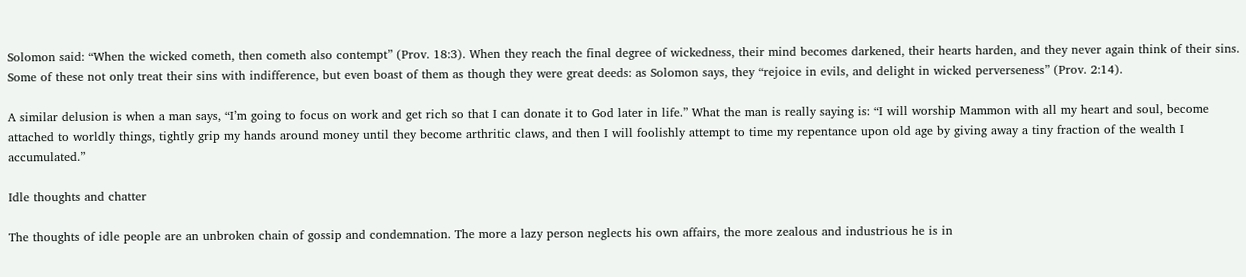Solomon said: “When the wicked cometh, then cometh also contempt” (Prov. 18:3). When they reach the final degree of wickedness, their mind becomes darkened, their hearts harden, and they never again think of their sins. Some of these not only treat their sins with indifference, but even boast of them as though they were great deeds: as Solomon says, they “rejoice in evils, and delight in wicked perverseness” (Prov. 2:14).

A similar delusion is when a man says, “I’m going to focus on work and get rich so that I can donate it to God later in life.” What the man is really saying is: “I will worship Mammon with all my heart and soul, become attached to worldly things, tightly grip my hands around money until they become arthritic claws, and then I will foolishly attempt to time my repentance upon old age by giving away a tiny fraction of the wealth I accumulated.”

Idle thoughts and chatter

The thoughts of idle people are an unbroken chain of gossip and condemnation. The more a lazy person neglects his own affairs, the more zealous and industrious he is in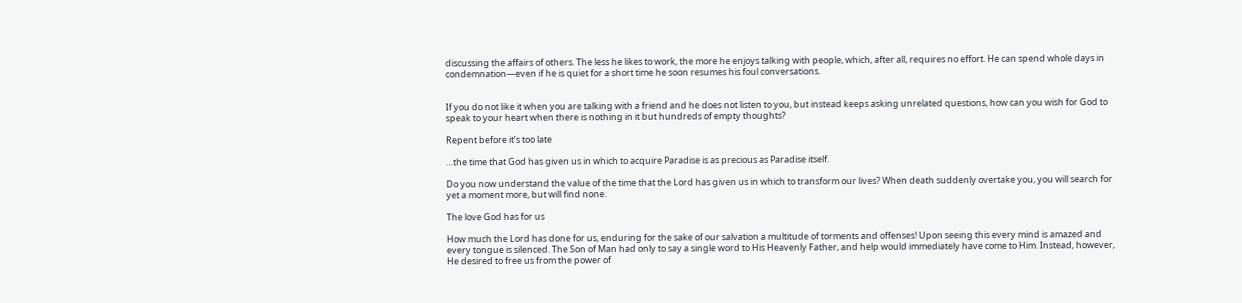discussing the affairs of others. The less he likes to work, the more he enjoys talking with people, which, after all, requires no effort. He can spend whole days in condemnation—even if he is quiet for a short time he soon resumes his foul conversations.


If you do not like it when you are talking with a friend and he does not listen to you, but instead keeps asking unrelated questions, how can you wish for God to speak to your heart when there is nothing in it but hundreds of empty thoughts?

Repent before it’s too late

…the time that God has given us in which to acquire Paradise is as precious as Paradise itself.

Do you now understand the value of the time that the Lord has given us in which to transform our lives? When death suddenly overtake you, you will search for yet a moment more, but will find none.

The love God has for us

How much the Lord has done for us, enduring for the sake of our salvation a multitude of torments and offenses! Upon seeing this every mind is amazed and every tongue is silenced. The Son of Man had only to say a single word to His Heavenly Father, and help would immediately have come to Him. Instead, however, He desired to free us from the power of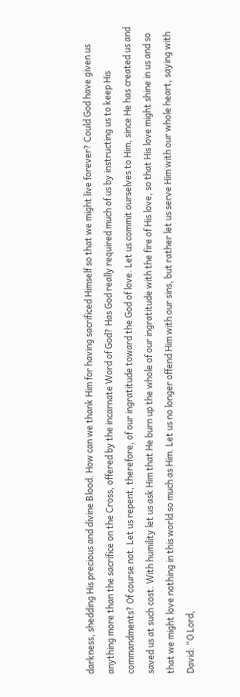darkness, shedding His precious and divine Blood. How can we thank Him for having sacrificed Himself so that we might live forever? Could God have given us anything more than the sacrifice on the Cross, offered by the incarnate Word of God? Has God really required much of us by instructing us to keep His commandments? Of course not. Let us repent, therefore, of our ingratitude toward the God of love. Let us commit ourselves to Him, since He has created us and saved us at such cost. With humility let us ask Him that He burn up the whole of our ingratitude with the fire of His love, so that His love might shine in us and so that we might love nothing in this world so much as Him. Let us no longer offend Him with our sins, but rather let us serve Him with our whole heart, saying with David: “O Lord,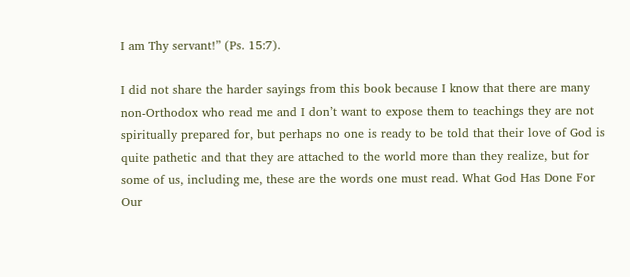I am Thy servant!” (Ps. 15:7).

I did not share the harder sayings from this book because I know that there are many non-Orthodox who read me and I don’t want to expose them to teachings they are not spiritually prepared for, but perhaps no one is ready to be told that their love of God is quite pathetic and that they are attached to the world more than they realize, but for some of us, including me, these are the words one must read. What God Has Done For Our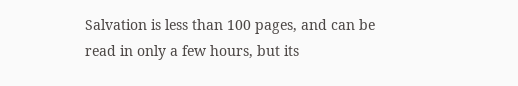Salvation is less than 100 pages, and can be read in only a few hours, but its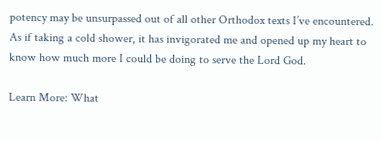potency may be unsurpassed out of all other Orthodox texts I’ve encountered. As if taking a cold shower, it has invigorated me and opened up my heart to know how much more I could be doing to serve the Lord God.

Learn More: What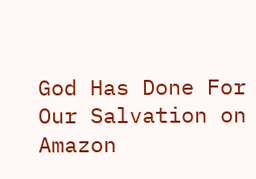God Has Done For Our Salvation on Amazon